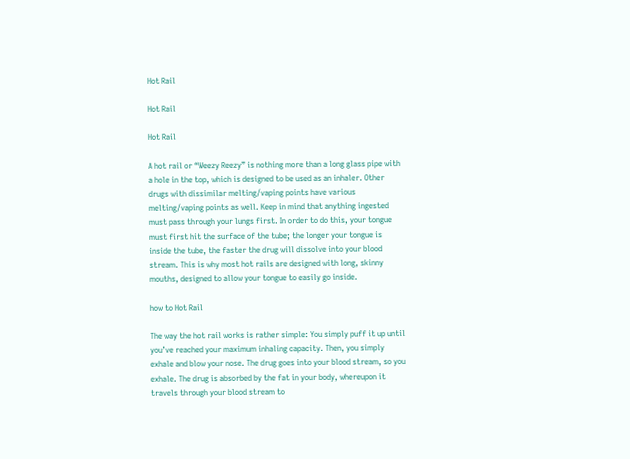Hot Rail

Hot Rail

Hot Rail

A hot rail or “Weezy Reezy” is nothing more than a long glass pipe with a hole in the top, which is designed to be used as an inhaler. Other drugs with dissimilar melting/vaping points have various melting/vaping points as well. Keep in mind that anything ingested must pass through your lungs first. In order to do this, your tongue must first hit the surface of the tube; the longer your tongue is inside the tube, the faster the drug will dissolve into your blood stream. This is why most hot rails are designed with long, skinny mouths, designed to allow your tongue to easily go inside.

how to Hot Rail

The way the hot rail works is rather simple: You simply puff it up until you’ve reached your maximum inhaling capacity. Then, you simply exhale and blow your nose. The drug goes into your blood stream, so you exhale. The drug is absorbed by the fat in your body, whereupon it travels through your blood stream to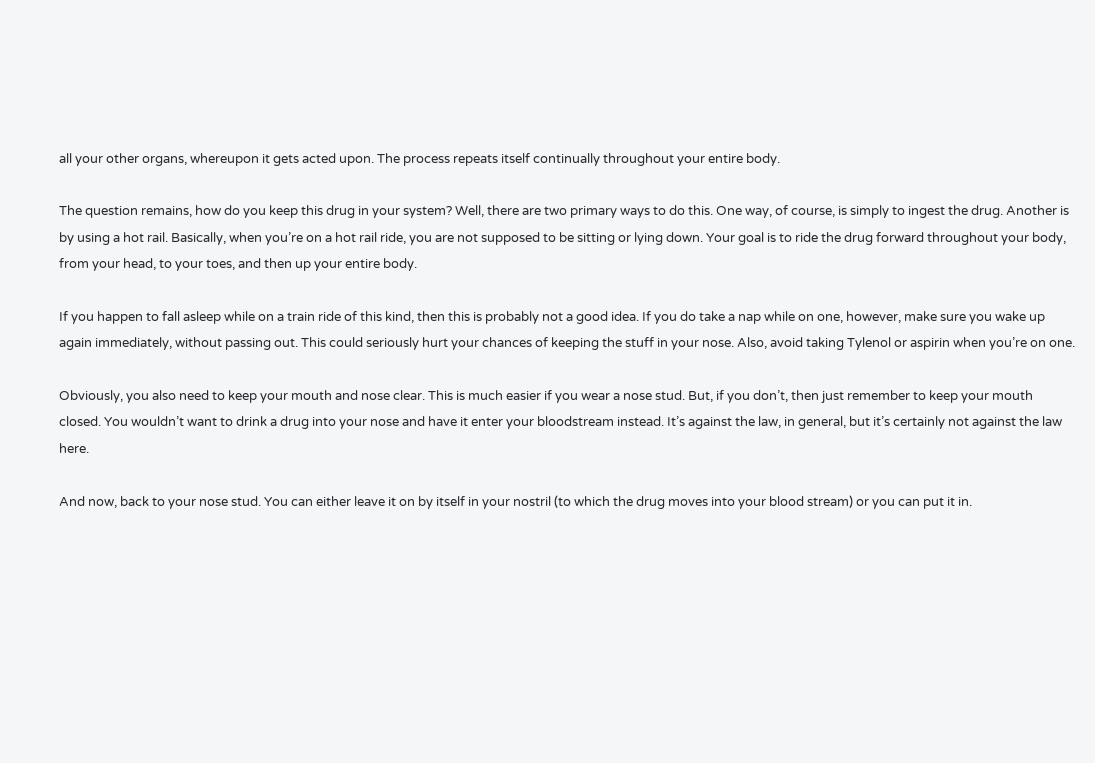all your other organs, whereupon it gets acted upon. The process repeats itself continually throughout your entire body.

The question remains, how do you keep this drug in your system? Well, there are two primary ways to do this. One way, of course, is simply to ingest the drug. Another is by using a hot rail. Basically, when you’re on a hot rail ride, you are not supposed to be sitting or lying down. Your goal is to ride the drug forward throughout your body, from your head, to your toes, and then up your entire body.

If you happen to fall asleep while on a train ride of this kind, then this is probably not a good idea. If you do take a nap while on one, however, make sure you wake up again immediately, without passing out. This could seriously hurt your chances of keeping the stuff in your nose. Also, avoid taking Tylenol or aspirin when you’re on one.

Obviously, you also need to keep your mouth and nose clear. This is much easier if you wear a nose stud. But, if you don’t, then just remember to keep your mouth closed. You wouldn’t want to drink a drug into your nose and have it enter your bloodstream instead. It’s against the law, in general, but it’s certainly not against the law here.

And now, back to your nose stud. You can either leave it on by itself in your nostril (to which the drug moves into your blood stream) or you can put it in.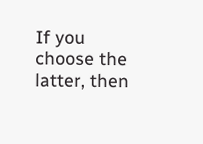If you choose the latter, then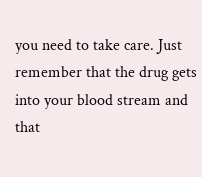you need to take care. Just remember that the drug gets into your blood stream and that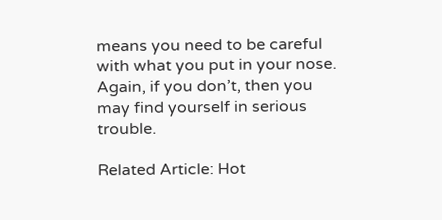means you need to be careful with what you put in your nose. Again, if you don’t, then you may find yourself in serious trouble.

Related Article: Hot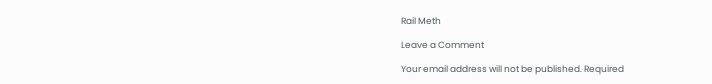Rail Meth

Leave a Comment

Your email address will not be published. Required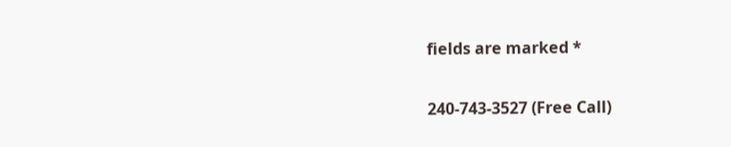fields are marked *

240-743-3527 (Free Call)